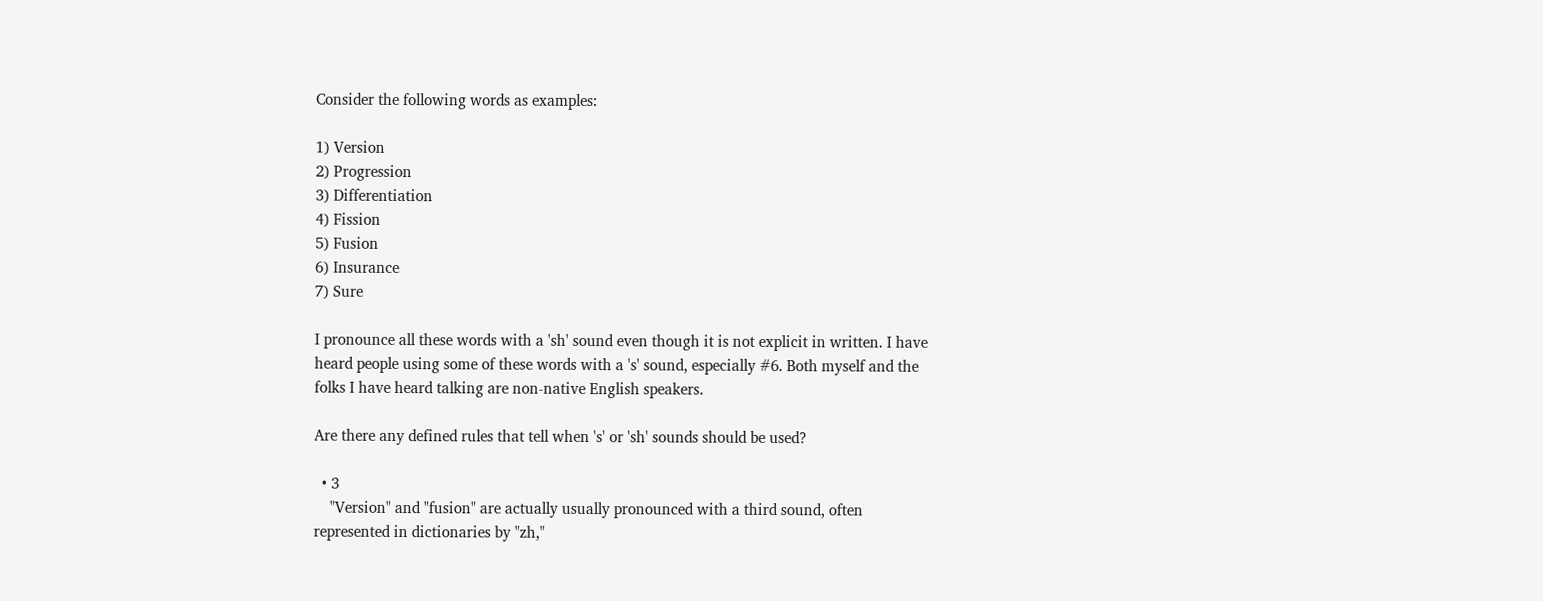Consider the following words as examples:

1) Version
2) Progression
3) Differentiation
4) Fission
5) Fusion
6) Insurance
7) Sure

I pronounce all these words with a 'sh' sound even though it is not explicit in written. I have heard people using some of these words with a 's' sound, especially #6. Both myself and the folks I have heard talking are non-native English speakers.

Are there any defined rules that tell when 's' or 'sh' sounds should be used?

  • 3
    "Version" and "fusion" are actually usually pronounced with a third sound, often represented in dictionaries by "zh,"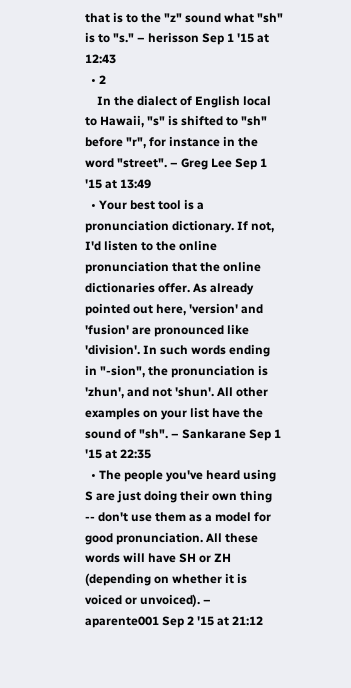that is to the "z" sound what "sh" is to "s." – herisson Sep 1 '15 at 12:43
  • 2
    In the dialect of English local to Hawaii, "s" is shifted to "sh" before "r", for instance in the word "street". – Greg Lee Sep 1 '15 at 13:49
  • Your best tool is a pronunciation dictionary. If not, I'd listen to the online pronunciation that the online dictionaries offer. As already pointed out here, 'version' and 'fusion' are pronounced like 'division'. In such words ending in "-sion", the pronunciation is 'zhun', and not 'shun'. All other examples on your list have the sound of "sh". – Sankarane Sep 1 '15 at 22:35
  • The people you've heard using S are just doing their own thing -- don't use them as a model for good pronunciation. All these words will have SH or ZH (depending on whether it is voiced or unvoiced). – aparente001 Sep 2 '15 at 21:12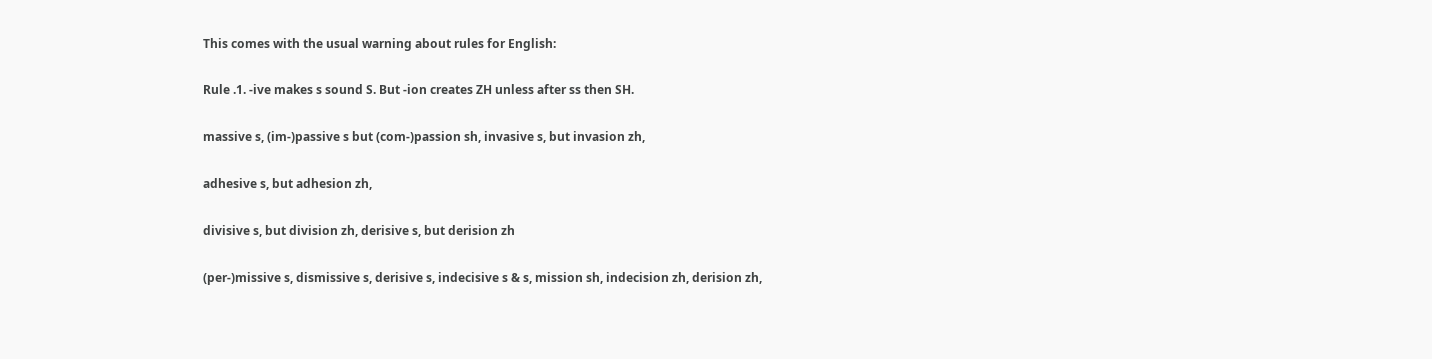This comes with the usual warning about rules for English:

Rule .1. -ive makes s sound S. But -ion creates ZH unless after ss then SH.

massive s, (im-)passive s but (com-)passion sh, invasive s, but invasion zh,

adhesive s, but adhesion zh,

divisive s, but division zh, derisive s, but derision zh

(per-)missive s, dismissive s, derisive s, indecisive s & s, mission sh, indecision zh, derision zh,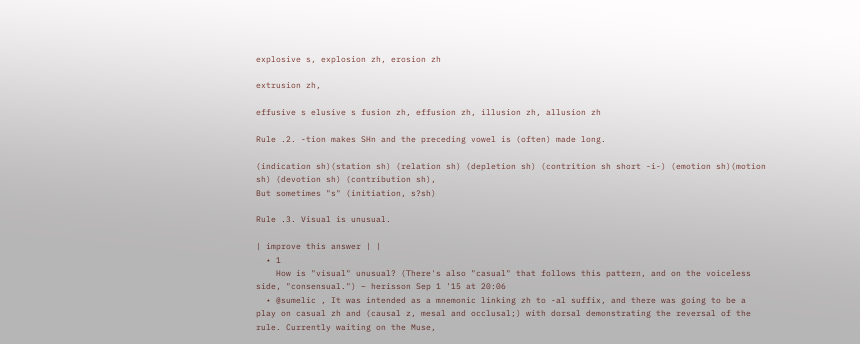explosive s, explosion zh, erosion zh

extrusion zh,

effusive s elusive s fusion zh, effusion zh, illusion zh, allusion zh

Rule .2. -tion makes SHn and the preceding vowel is (often) made long.

(indication sh)(station sh) (relation sh) (depletion sh) (contrition sh short -i-) (emotion sh)(motion sh) (devotion sh) (contribution sh),
But sometimes "s" (initiation, s?sh)

Rule .3. Visual is unusual.

| improve this answer | |
  • 1
    How is "visual" unusual? (There's also "casual" that follows this pattern, and on the voiceless side, "consensual.") – herisson Sep 1 '15 at 20:06
  • @sumelic , It was intended as a mnemonic linking zh to -al suffix, and there was going to be a play on casual zh and (causal z, mesal and occlusal;) with dorsal demonstrating the reversal of the rule. Currently waiting on the Muse,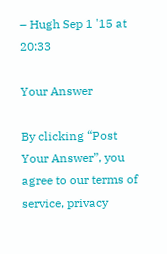– Hugh Sep 1 '15 at 20:33

Your Answer

By clicking “Post Your Answer”, you agree to our terms of service, privacy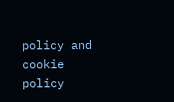policy and cookie policy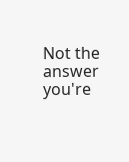Not the answer you're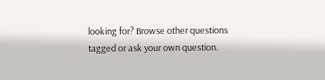looking for? Browse other questions tagged or ask your own question.